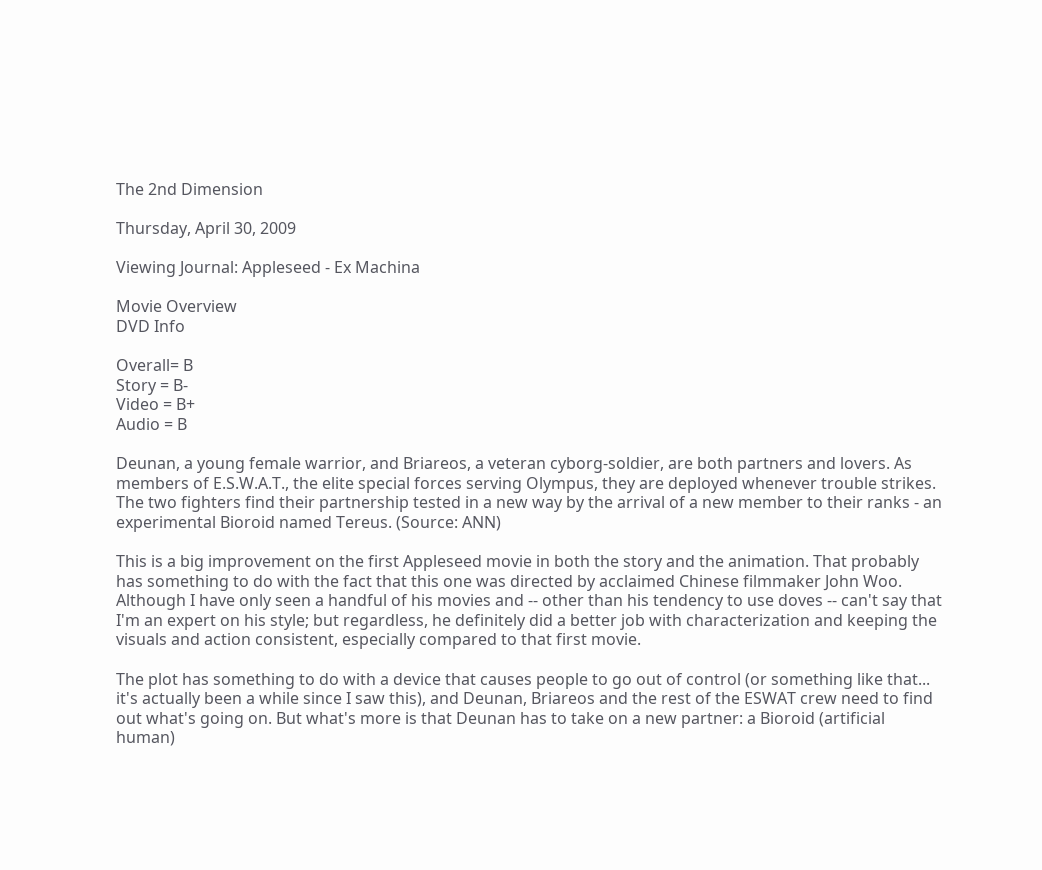The 2nd Dimension

Thursday, April 30, 2009

Viewing Journal: Appleseed - Ex Machina

Movie Overview
DVD Info

Overall= B
Story = B-
Video = B+
Audio = B

Deunan, a young female warrior, and Briareos, a veteran cyborg-soldier, are both partners and lovers. As members of E.S.W.A.T., the elite special forces serving Olympus, they are deployed whenever trouble strikes. The two fighters find their partnership tested in a new way by the arrival of a new member to their ranks - an experimental Bioroid named Tereus. (Source: ANN)

This is a big improvement on the first Appleseed movie in both the story and the animation. That probably has something to do with the fact that this one was directed by acclaimed Chinese filmmaker John Woo. Although I have only seen a handful of his movies and -- other than his tendency to use doves -- can't say that I'm an expert on his style; but regardless, he definitely did a better job with characterization and keeping the visuals and action consistent, especially compared to that first movie.

The plot has something to do with a device that causes people to go out of control (or something like that... it's actually been a while since I saw this), and Deunan, Briareos and the rest of the ESWAT crew need to find out what's going on. But what's more is that Deunan has to take on a new partner: a Bioroid (artificial human)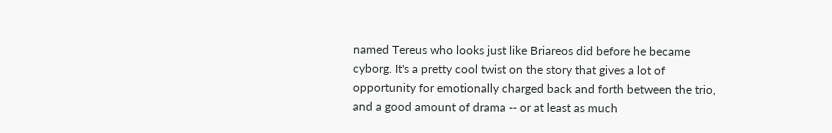named Tereus who looks just like Briareos did before he became cyborg. It's a pretty cool twist on the story that gives a lot of opportunity for emotionally charged back and forth between the trio, and a good amount of drama -- or at least as much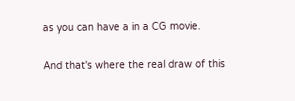as you can have a in a CG movie.

And that's where the real draw of this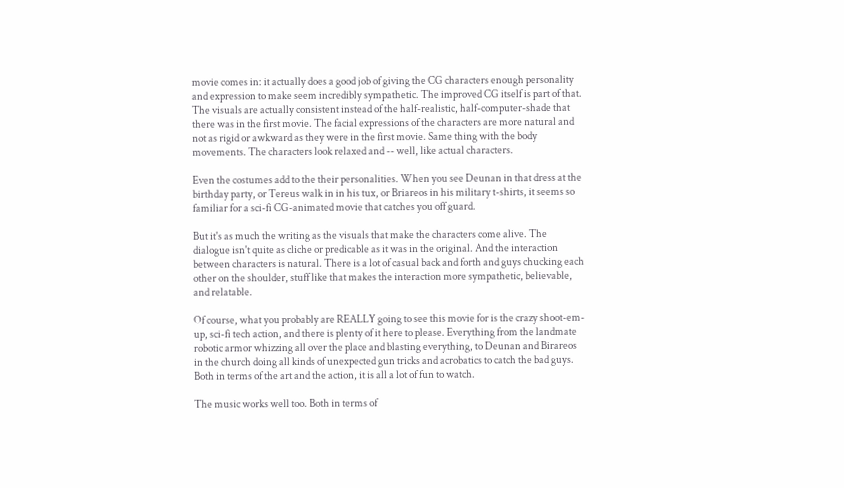movie comes in: it actually does a good job of giving the CG characters enough personality and expression to make seem incredibly sympathetic. The improved CG itself is part of that. The visuals are actually consistent instead of the half-realistic, half-computer-shade that there was in the first movie. The facial expressions of the characters are more natural and not as rigid or awkward as they were in the first movie. Same thing with the body movements. The characters look relaxed and -- well, like actual characters.

Even the costumes add to the their personalities. When you see Deunan in that dress at the birthday party, or Tereus walk in in his tux, or Briareos in his military t-shirts, it seems so familiar for a sci-fi CG-animated movie that catches you off guard.

But it's as much the writing as the visuals that make the characters come alive. The dialogue isn't quite as cliche or predicable as it was in the original. And the interaction between characters is natural. There is a lot of casual back and forth and guys chucking each other on the shoulder, stuff like that makes the interaction more sympathetic, believable, and relatable.

Of course, what you probably are REALLY going to see this movie for is the crazy shoot-em-up, sci-fi tech action, and there is plenty of it here to please. Everything from the landmate robotic armor whizzing all over the place and blasting everything, to Deunan and Birareos in the church doing all kinds of unexpected gun tricks and acrobatics to catch the bad guys. Both in terms of the art and the action, it is all a lot of fun to watch.

The music works well too. Both in terms of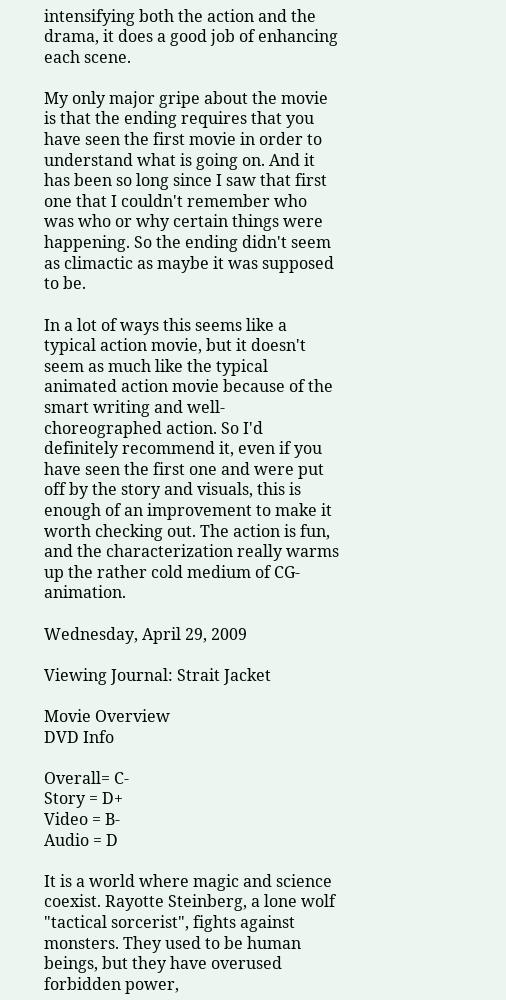intensifying both the action and the drama, it does a good job of enhancing each scene.

My only major gripe about the movie is that the ending requires that you have seen the first movie in order to understand what is going on. And it has been so long since I saw that first one that I couldn't remember who was who or why certain things were happening. So the ending didn't seem as climactic as maybe it was supposed to be.

In a lot of ways this seems like a typical action movie, but it doesn't seem as much like the typical animated action movie because of the smart writing and well-choreographed action. So I'd definitely recommend it, even if you have seen the first one and were put off by the story and visuals, this is enough of an improvement to make it worth checking out. The action is fun, and the characterization really warms up the rather cold medium of CG-animation.

Wednesday, April 29, 2009

Viewing Journal: Strait Jacket

Movie Overview
DVD Info

Overall= C-
Story = D+
Video = B-
Audio = D

It is a world where magic and science coexist. Rayotte Steinberg, a lone wolf "tactical sorcerist", fights against monsters. They used to be human beings, but they have overused forbidden power,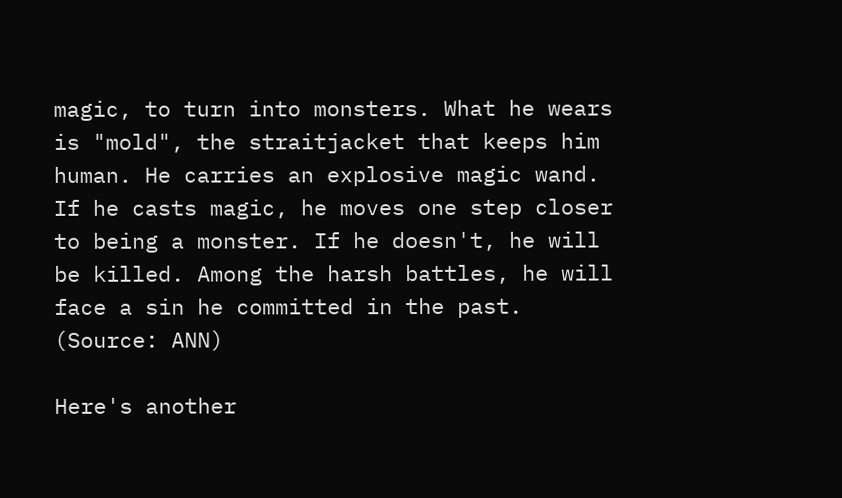magic, to turn into monsters. What he wears is "mold", the straitjacket that keeps him human. He carries an explosive magic wand. If he casts magic, he moves one step closer to being a monster. If he doesn't, he will be killed. Among the harsh battles, he will face a sin he committed in the past. (Source: ANN)

Here's another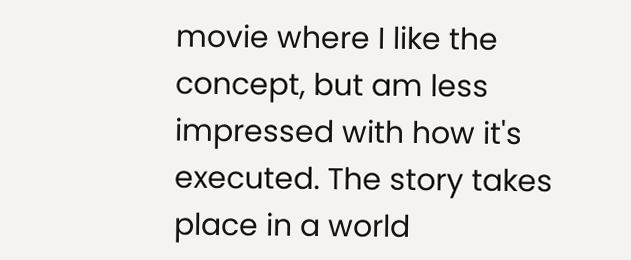movie where I like the concept, but am less impressed with how it's executed. The story takes place in a world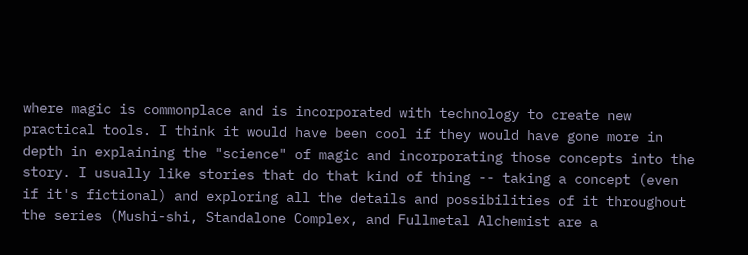where magic is commonplace and is incorporated with technology to create new practical tools. I think it would have been cool if they would have gone more in depth in explaining the "science" of magic and incorporating those concepts into the story. I usually like stories that do that kind of thing -- taking a concept (even if it's fictional) and exploring all the details and possibilities of it throughout the series (Mushi-shi, Standalone Complex, and Fullmetal Alchemist are a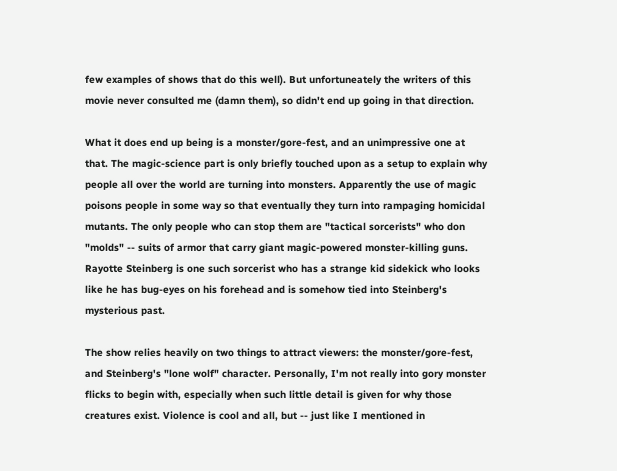few examples of shows that do this well). But unfortuneately the writers of this movie never consulted me (damn them), so didn't end up going in that direction.

What it does end up being is a monster/gore-fest, and an unimpressive one at that. The magic-science part is only briefly touched upon as a setup to explain why people all over the world are turning into monsters. Apparently the use of magic poisons people in some way so that eventually they turn into rampaging homicidal mutants. The only people who can stop them are "tactical sorcerists" who don "molds" -- suits of armor that carry giant magic-powered monster-killing guns. Rayotte Steinberg is one such sorcerist who has a strange kid sidekick who looks like he has bug-eyes on his forehead and is somehow tied into Steinberg's mysterious past.

The show relies heavily on two things to attract viewers: the monster/gore-fest, and Steinberg's "lone wolf" character. Personally, I'm not really into gory monster flicks to begin with, especially when such little detail is given for why those creatures exist. Violence is cool and all, but -- just like I mentioned in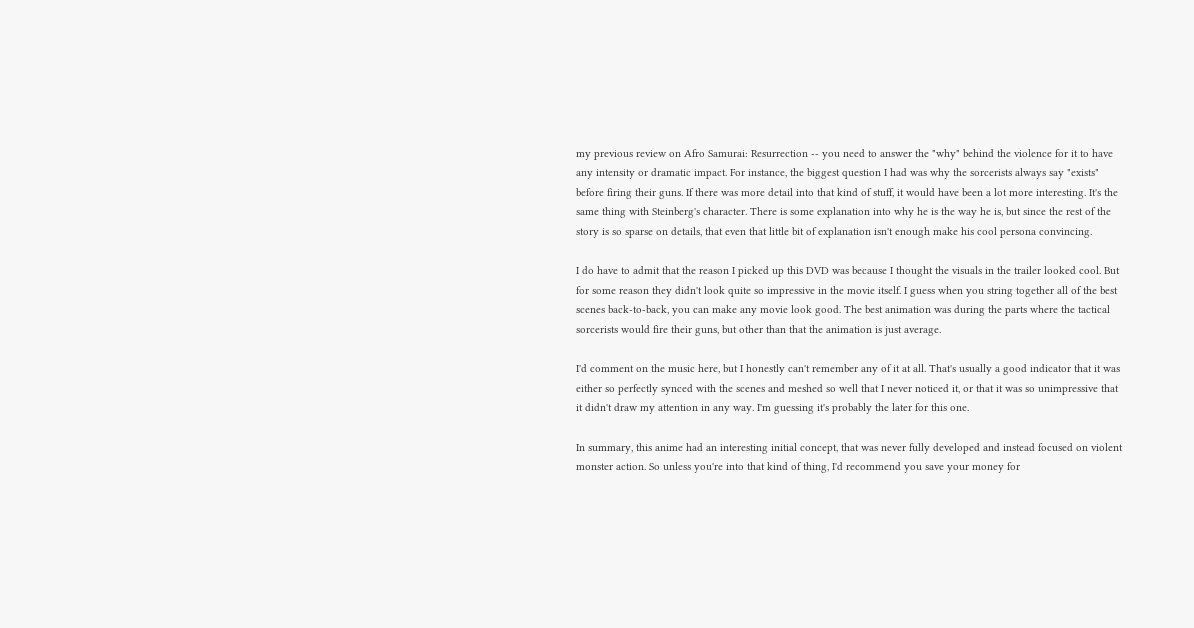my previous review on Afro Samurai: Resurrection -- you need to answer the "why" behind the violence for it to have any intensity or dramatic impact. For instance, the biggest question I had was why the sorcerists always say "exists" before firing their guns. If there was more detail into that kind of stuff, it would have been a lot more interesting. It's the same thing with Steinberg's character. There is some explanation into why he is the way he is, but since the rest of the story is so sparse on details, that even that little bit of explanation isn't enough make his cool persona convincing.

I do have to admit that the reason I picked up this DVD was because I thought the visuals in the trailer looked cool. But for some reason they didn't look quite so impressive in the movie itself. I guess when you string together all of the best scenes back-to-back, you can make any movie look good. The best animation was during the parts where the tactical sorcerists would fire their guns, but other than that the animation is just average.

I'd comment on the music here, but I honestly can't remember any of it at all. That's usually a good indicator that it was either so perfectly synced with the scenes and meshed so well that I never noticed it, or that it was so unimpressive that it didn't draw my attention in any way. I'm guessing it's probably the later for this one.

In summary, this anime had an interesting initial concept, that was never fully developed and instead focused on violent monster action. So unless you're into that kind of thing, I'd recommend you save your money for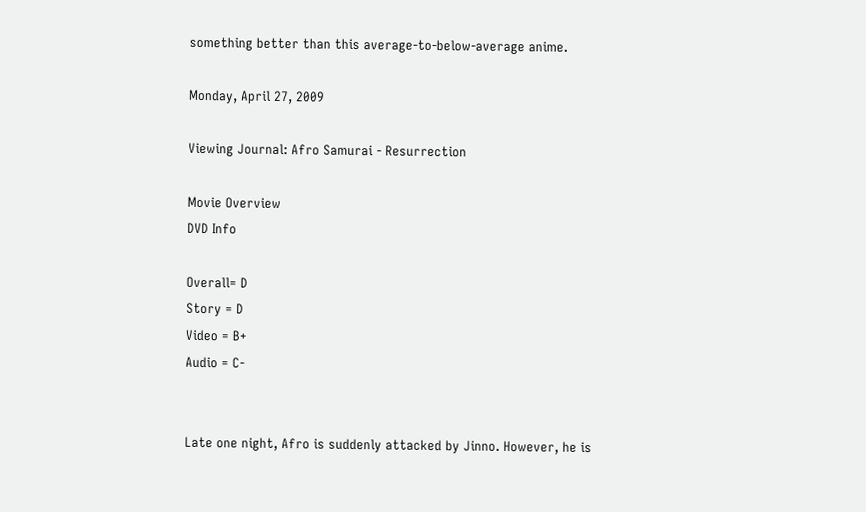something better than this average-to-below-average anime.

Monday, April 27, 2009

Viewing Journal: Afro Samurai - Resurrection

Movie Overview
DVD Info

Overall= D
Story = D
Video = B+
Audio = C-


Late one night, Afro is suddenly attacked by Jinno. However, he is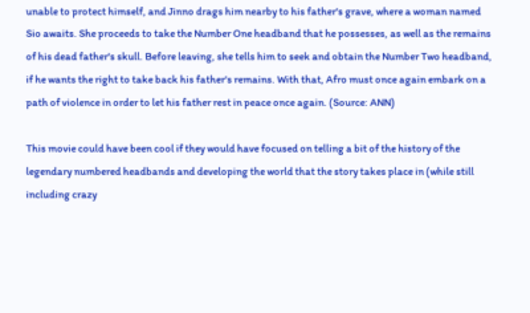unable to protect himself, and Jinno drags him nearby to his father's grave, where a woman named Sio awaits. She proceeds to take the Number One headband that he possesses, as well as the remains of his dead father's skull. Before leaving, she tells him to seek and obtain the Number Two headband, if he wants the right to take back his father's remains. With that, Afro must once again embark on a path of violence in order to let his father rest in peace once again. (Source: ANN)

This movie could have been cool if they would have focused on telling a bit of the history of the legendary numbered headbands and developing the world that the story takes place in (while still including crazy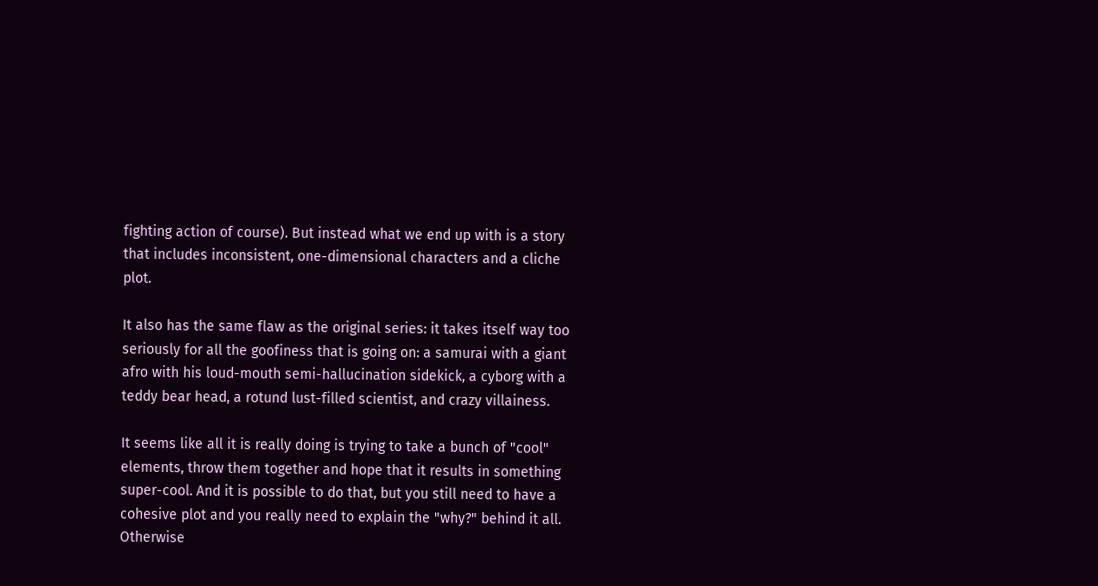fighting action of course). But instead what we end up with is a story that includes inconsistent, one-dimensional characters and a cliche plot.

It also has the same flaw as the original series: it takes itself way too seriously for all the goofiness that is going on: a samurai with a giant afro with his loud-mouth semi-hallucination sidekick, a cyborg with a teddy bear head, a rotund lust-filled scientist, and crazy villainess.

It seems like all it is really doing is trying to take a bunch of "cool" elements, throw them together and hope that it results in something super-cool. And it is possible to do that, but you still need to have a cohesive plot and you really need to explain the "why?" behind it all. Otherwise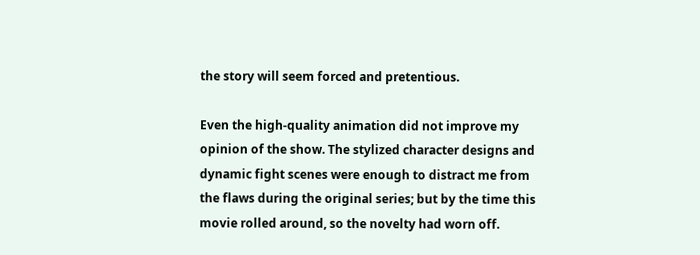the story will seem forced and pretentious.

Even the high-quality animation did not improve my opinion of the show. The stylized character designs and dynamic fight scenes were enough to distract me from the flaws during the original series; but by the time this movie rolled around, so the novelty had worn off.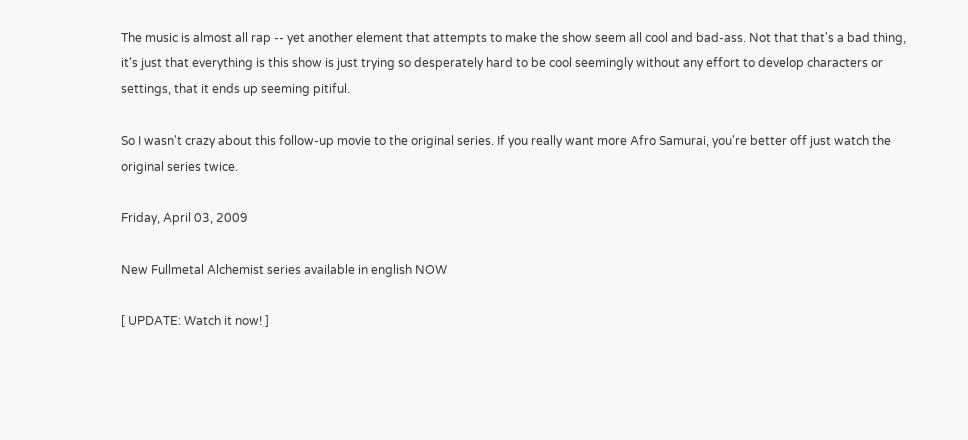The music is almost all rap -- yet another element that attempts to make the show seem all cool and bad-ass. Not that that's a bad thing, it's just that everything is this show is just trying so desperately hard to be cool seemingly without any effort to develop characters or settings, that it ends up seeming pitiful.

So I wasn't crazy about this follow-up movie to the original series. If you really want more Afro Samurai, you're better off just watch the original series twice.

Friday, April 03, 2009

New Fullmetal Alchemist series available in english NOW

[ UPDATE: Watch it now! ]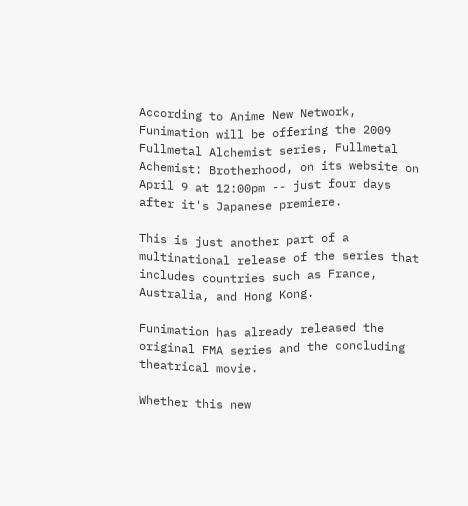According to Anime New Network, Funimation will be offering the 2009 Fullmetal Alchemist series, Fullmetal Achemist: Brotherhood, on its website on April 9 at 12:00pm -- just four days after it's Japanese premiere.

This is just another part of a multinational release of the series that includes countries such as France, Australia, and Hong Kong.

Funimation has already released the original FMA series and the concluding theatrical movie.

Whether this new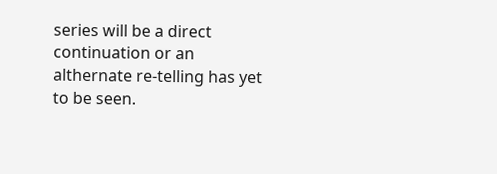series will be a direct continuation or an althernate re-telling has yet to be seen.